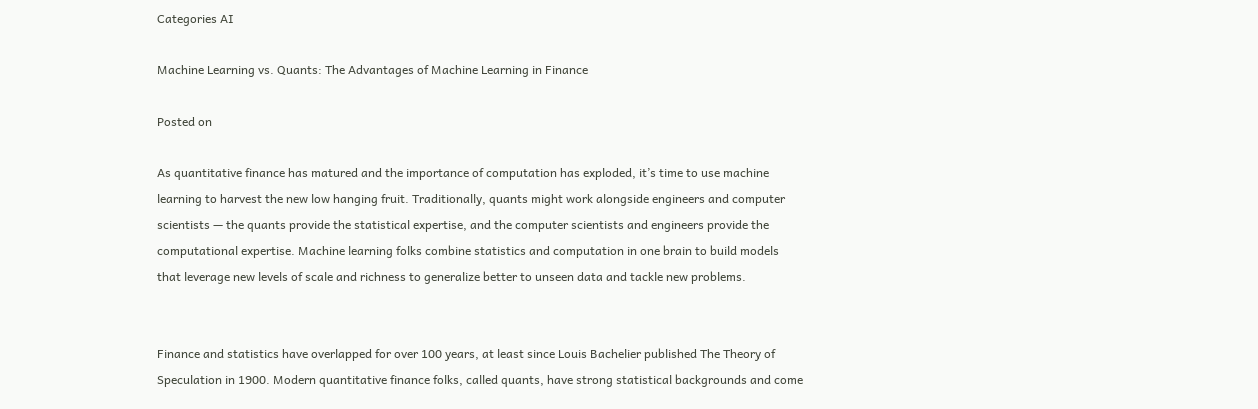Categories AI

Machine Learning vs. Quants: The Advantages of Machine Learning in Finance

Posted on

As quantitative finance has matured and the importance of computation has exploded, it’s time to use machine learning to harvest the new low hanging fruit. Traditionally, quants might work alongside engineers and computer scientists — the quants provide the statistical expertise, and the computer scientists and engineers provide the computational expertise. Machine learning folks combine statistics and computation in one brain to build models that leverage new levels of scale and richness to generalize better to unseen data and tackle new problems.


Finance and statistics have overlapped for over 100 years, at least since Louis Bachelier published The Theory of Speculation in 1900. Modern quantitative finance folks, called quants, have strong statistical backgrounds and come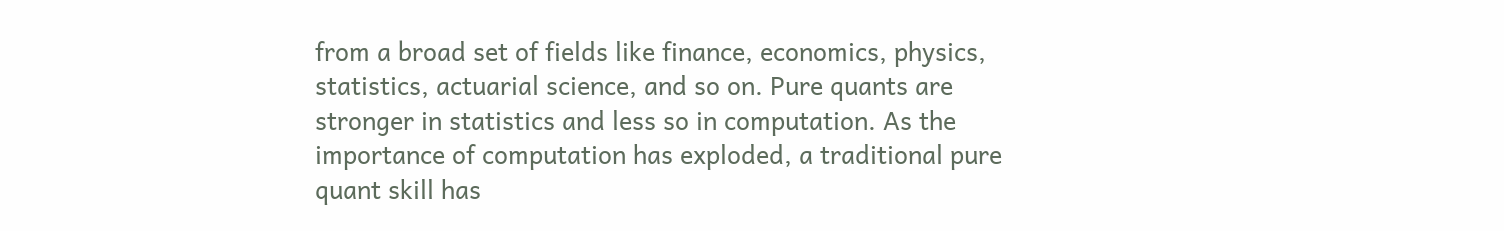from a broad set of fields like finance, economics, physics, statistics, actuarial science, and so on. Pure quants are stronger in statistics and less so in computation. As the importance of computation has exploded, a traditional pure quant skill has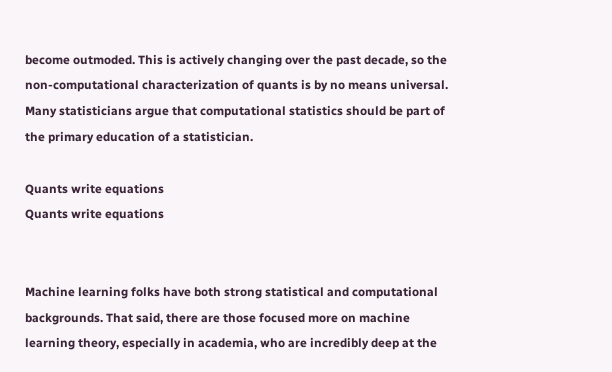become outmoded. This is actively changing over the past decade, so the non-computational characterization of quants is by no means universal. Many statisticians argue that computational statistics should be part of the primary education of a statistician.

Quants write equations
Quants write equations


Machine learning folks have both strong statistical and computational backgrounds. That said, there are those focused more on machine learning theory, especially in academia, who are incredibly deep at the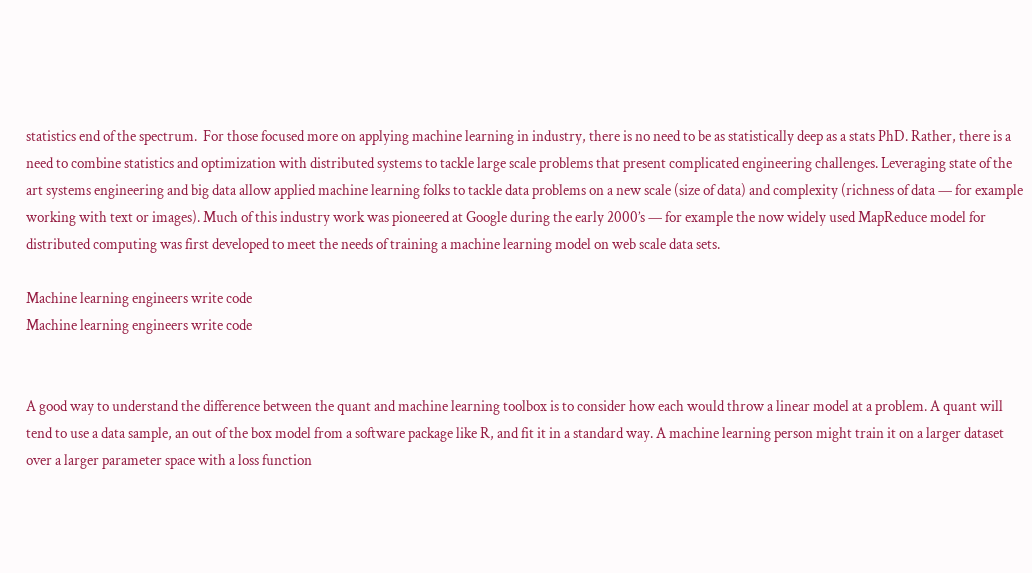statistics end of the spectrum.  For those focused more on applying machine learning in industry, there is no need to be as statistically deep as a stats PhD. Rather, there is a need to combine statistics and optimization with distributed systems to tackle large scale problems that present complicated engineering challenges. Leveraging state of the art systems engineering and big data allow applied machine learning folks to tackle data problems on a new scale (size of data) and complexity (richness of data — for example working with text or images). Much of this industry work was pioneered at Google during the early 2000’s — for example the now widely used MapReduce model for distributed computing was first developed to meet the needs of training a machine learning model on web scale data sets.

Machine learning engineers write code
Machine learning engineers write code


A good way to understand the difference between the quant and machine learning toolbox is to consider how each would throw a linear model at a problem. A quant will tend to use a data sample, an out of the box model from a software package like R, and fit it in a standard way. A machine learning person might train it on a larger dataset over a larger parameter space with a loss function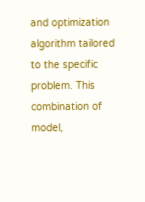and optimization algorithm tailored to the specific problem. This combination of model,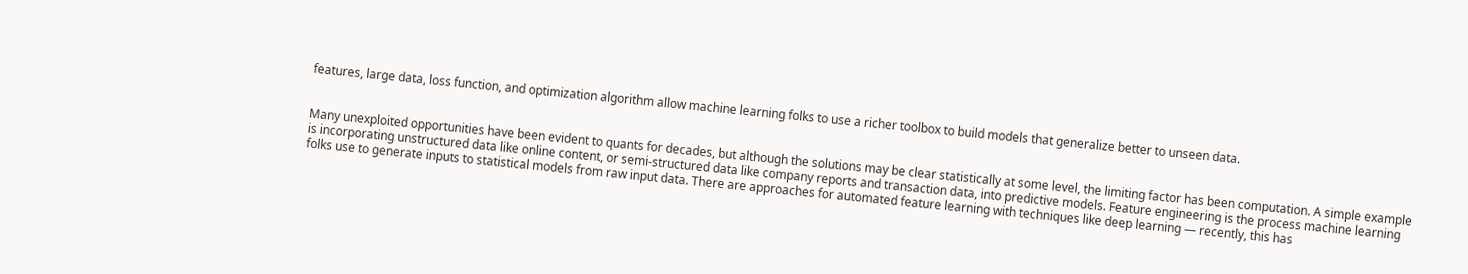features, large data, loss function, and optimization algorithm allow machine learning folks to use a richer toolbox to build models that generalize better to unseen data.


Many unexploited opportunities have been evident to quants for decades, but although the solutions may be clear statistically at some level, the limiting factor has been computation. A simple example is incorporating unstructured data like online content, or semi-structured data like company reports and transaction data, into predictive models. Feature engineering is the process machine learning folks use to generate inputs to statistical models from raw input data. There are approaches for automated feature learning with techniques like deep learning — recently, this has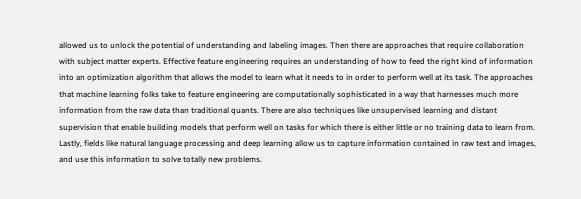allowed us to unlock the potential of understanding and labeling images. Then there are approaches that require collaboration with subject matter experts. Effective feature engineering requires an understanding of how to feed the right kind of information into an optimization algorithm that allows the model to learn what it needs to in order to perform well at its task. The approaches that machine learning folks take to feature engineering are computationally sophisticated in a way that harnesses much more information from the raw data than traditional quants. There are also techniques like unsupervised learning and distant supervision that enable building models that perform well on tasks for which there is either little or no training data to learn from. Lastly, fields like natural language processing and deep learning allow us to capture information contained in raw text and images, and use this information to solve totally new problems.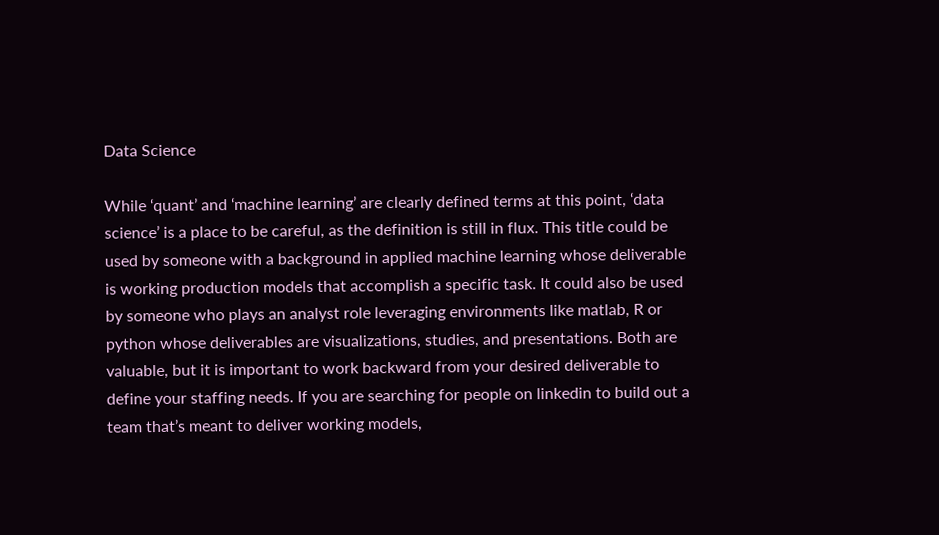Data Science

While ‘quant’ and ‘machine learning’ are clearly defined terms at this point, ‘data science’ is a place to be careful, as the definition is still in flux. This title could be used by someone with a background in applied machine learning whose deliverable is working production models that accomplish a specific task. It could also be used by someone who plays an analyst role leveraging environments like matlab, R or python whose deliverables are visualizations, studies, and presentations. Both are valuable, but it is important to work backward from your desired deliverable to define your staffing needs. If you are searching for people on linkedin to build out a team that’s meant to deliver working models,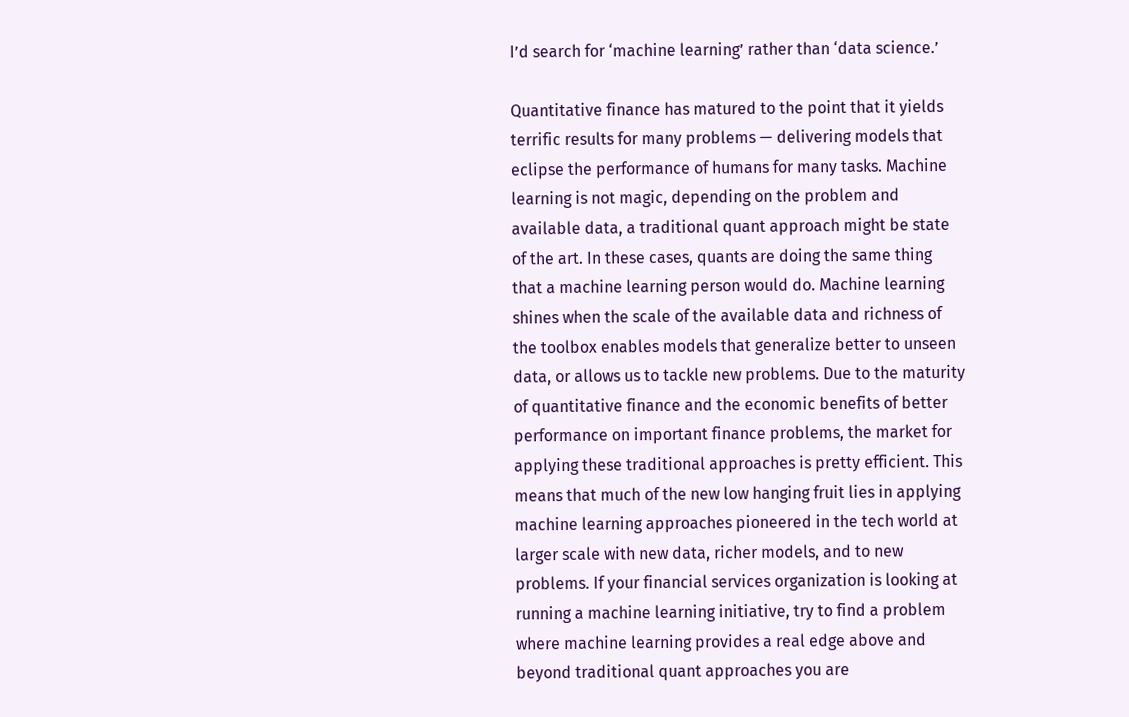I’d search for ‘machine learning’ rather than ‘data science.’

Quantitative finance has matured to the point that it yields terrific results for many problems — delivering models that eclipse the performance of humans for many tasks. Machine learning is not magic, depending on the problem and available data, a traditional quant approach might be state of the art. In these cases, quants are doing the same thing that a machine learning person would do. Machine learning shines when the scale of the available data and richness of the toolbox enables models that generalize better to unseen data, or allows us to tackle new problems. Due to the maturity of quantitative finance and the economic benefits of better performance on important finance problems, the market for applying these traditional approaches is pretty efficient. This means that much of the new low hanging fruit lies in applying machine learning approaches pioneered in the tech world at larger scale with new data, richer models, and to new problems. If your financial services organization is looking at running a machine learning initiative, try to find a problem where machine learning provides a real edge above and beyond traditional quant approaches you are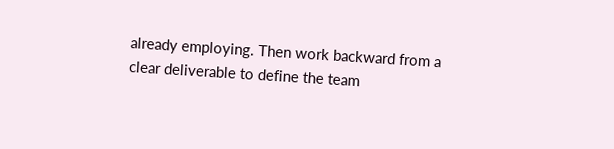already employing. Then work backward from a clear deliverable to define the team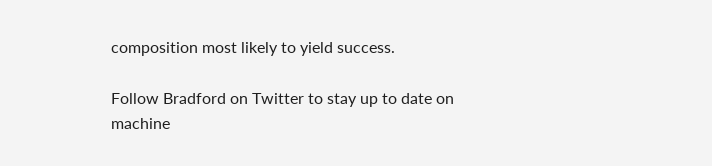composition most likely to yield success.

Follow Bradford on Twitter to stay up to date on machine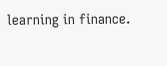learning in finance.